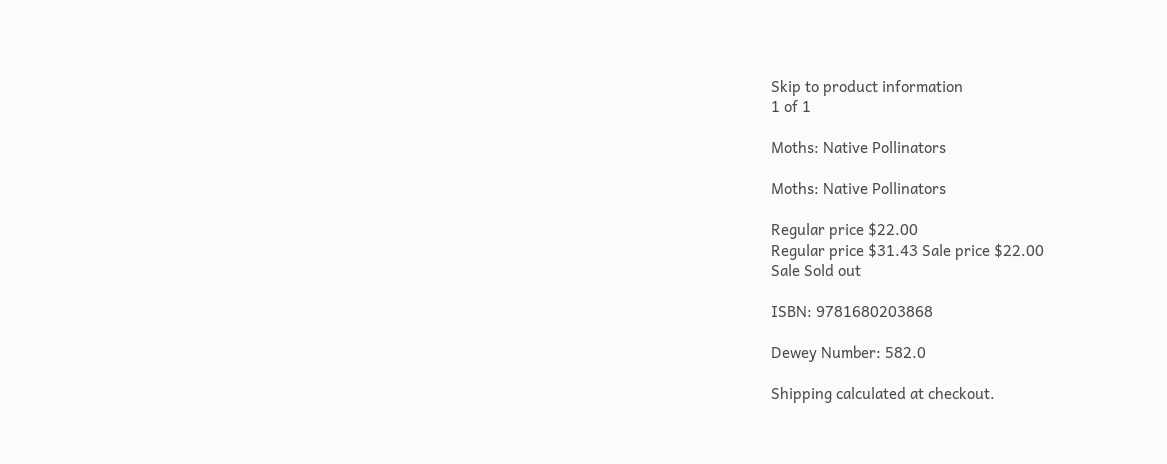Skip to product information
1 of 1

Moths: Native Pollinators

Moths: Native Pollinators

Regular price $22.00
Regular price $31.43 Sale price $22.00
Sale Sold out

ISBN: 9781680203868

Dewey Number: 582.0

Shipping calculated at checkout.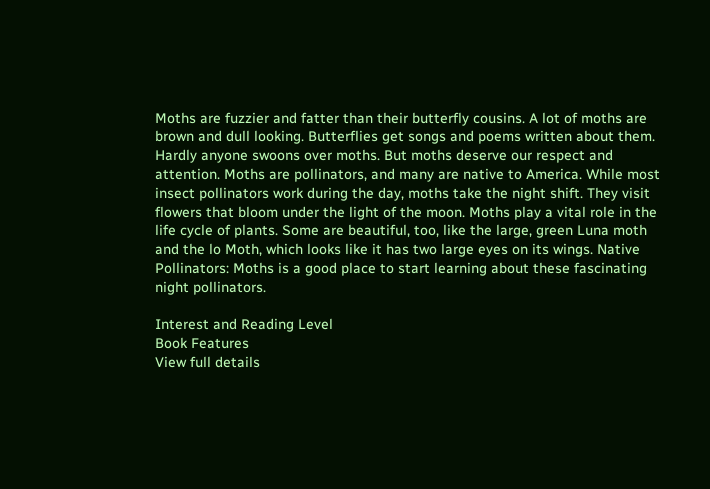Moths are fuzzier and fatter than their butterfly cousins. A lot of moths are brown and dull looking. Butterflies get songs and poems written about them. Hardly anyone swoons over moths. But moths deserve our respect and attention. Moths are pollinators, and many are native to America. While most insect pollinators work during the day, moths take the night shift. They visit flowers that bloom under the light of the moon. Moths play a vital role in the life cycle of plants. Some are beautiful, too, like the large, green Luna moth and the lo Moth, which looks like it has two large eyes on its wings. Native Pollinators: Moths is a good place to start learning about these fascinating night pollinators.

Interest and Reading Level
Book Features
View full details